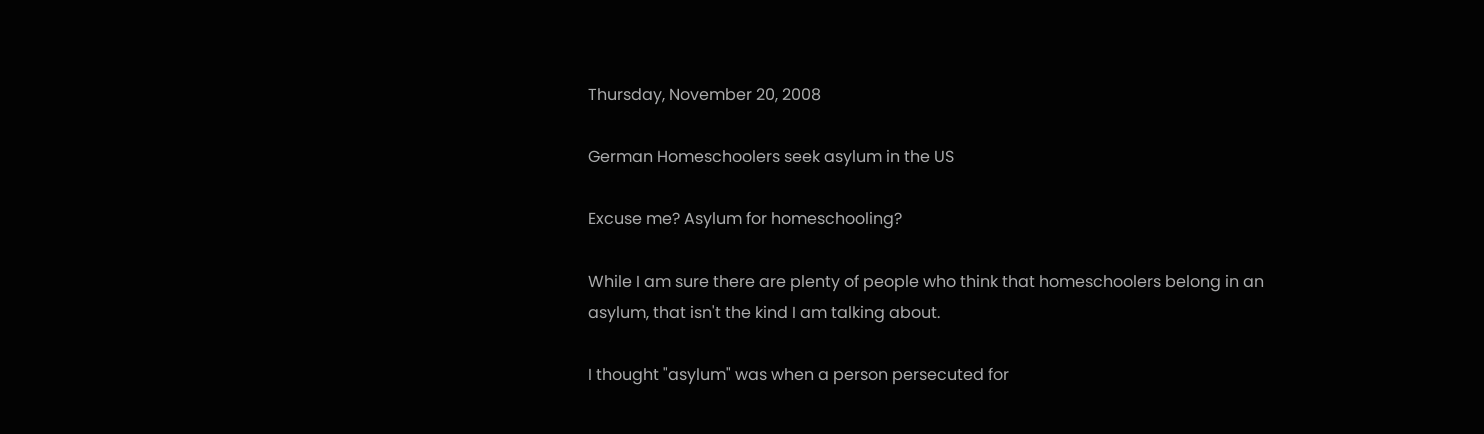Thursday, November 20, 2008

German Homeschoolers seek asylum in the US

Excuse me? Asylum for homeschooling?

While I am sure there are plenty of people who think that homeschoolers belong in an asylum, that isn't the kind I am talking about.

I thought "asylum" was when a person persecuted for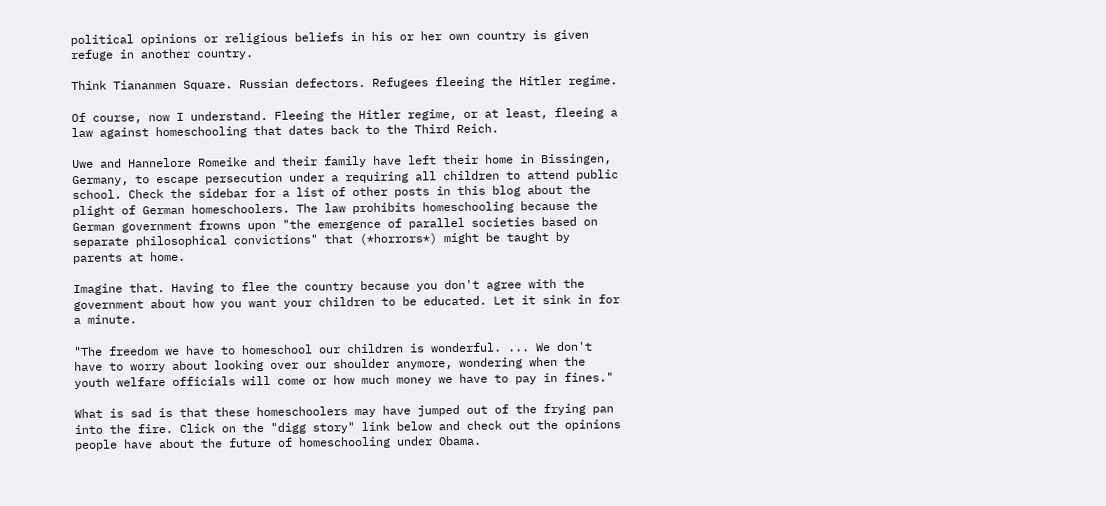political opinions or religious beliefs in his or her own country is given refuge in another country.

Think Tiananmen Square. Russian defectors. Refugees fleeing the Hitler regime.

Of course, now I understand. Fleeing the Hitler regime, or at least, fleeing a law against homeschooling that dates back to the Third Reich.

Uwe and Hannelore Romeike and their family have left their home in Bissingen, Germany, to escape persecution under a requiring all children to attend public school. Check the sidebar for a list of other posts in this blog about the plight of German homeschoolers. The law prohibits homeschooling because the German government frowns upon "the emergence of parallel societies based on separate philosophical convictions" that (*horrors*) might be taught by parents at home.

Imagine that. Having to flee the country because you don't agree with the government about how you want your children to be educated. Let it sink in for a minute.

"The freedom we have to homeschool our children is wonderful. ... We don't have to worry about looking over our shoulder anymore, wondering when the youth welfare officials will come or how much money we have to pay in fines."

What is sad is that these homeschoolers may have jumped out of the frying pan into the fire. Click on the "digg story" link below and check out the opinions people have about the future of homeschooling under Obama.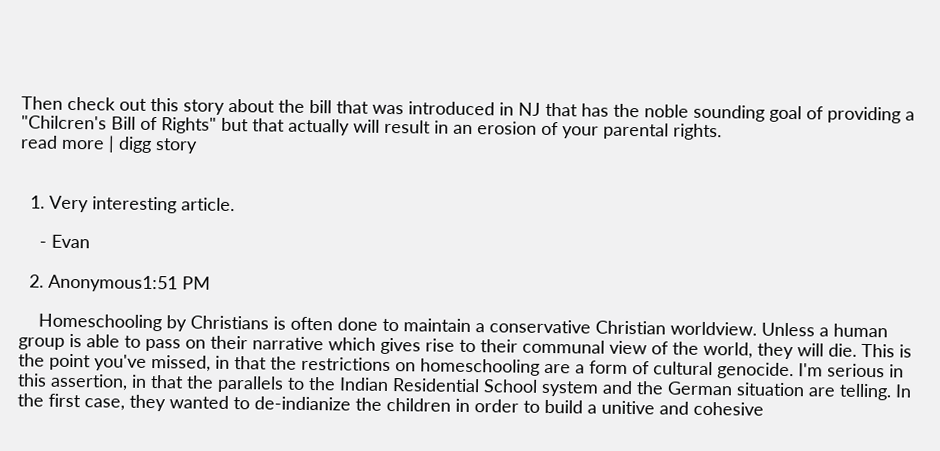Then check out this story about the bill that was introduced in NJ that has the noble sounding goal of providing a "Chilcren's Bill of Rights" but that actually will result in an erosion of your parental rights.
read more | digg story


  1. Very interesting article.

    - Evan

  2. Anonymous1:51 PM

    Homeschooling by Christians is often done to maintain a conservative Christian worldview. Unless a human group is able to pass on their narrative which gives rise to their communal view of the world, they will die. This is the point you've missed, in that the restrictions on homeschooling are a form of cultural genocide. I'm serious in this assertion, in that the parallels to the Indian Residential School system and the German situation are telling. In the first case, they wanted to de-indianize the children in order to build a unitive and cohesive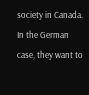society in Canada. In the German case, they want to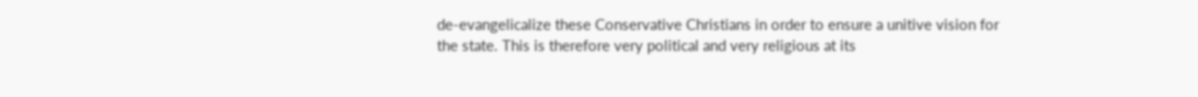de-evangelicalize these Conservative Christians in order to ensure a unitive vision for the state. This is therefore very political and very religious at its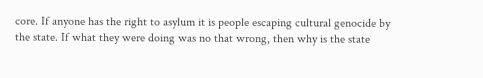core. If anyone has the right to asylum it is people escaping cultural genocide by the state. If what they were doing was no that wrong, then why is the state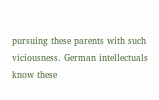pursuing these parents with such viciousness. German intellectuals know these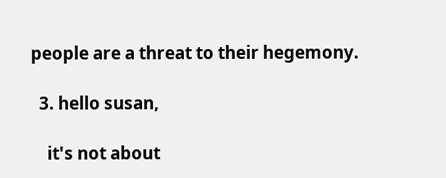people are a threat to their hegemony.

  3. hello susan,

    it's not about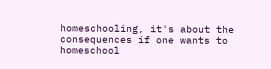homeschooling, it's about the consequences if one wants to homeschool